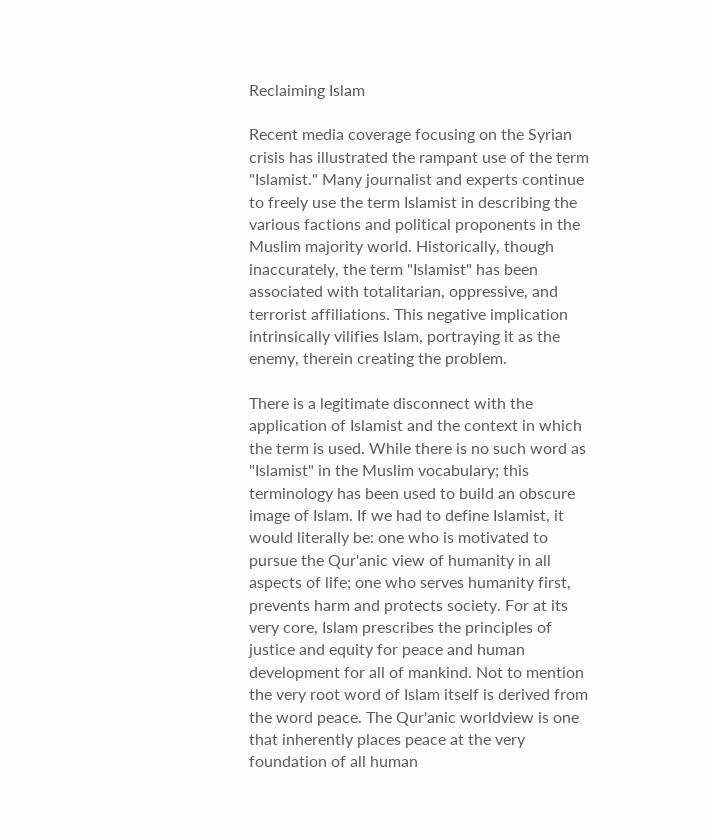Reclaiming Islam

Recent media coverage focusing on the Syrian crisis has illustrated the rampant use of the term "Islamist." Many journalist and experts continue to freely use the term Islamist in describing the various factions and political proponents in the Muslim majority world. Historically, though inaccurately, the term "Islamist" has been associated with totalitarian, oppressive, and terrorist affiliations. This negative implication intrinsically vilifies Islam, portraying it as the enemy, therein creating the problem.

There is a legitimate disconnect with the application of Islamist and the context in which the term is used. While there is no such word as "Islamist" in the Muslim vocabulary; this terminology has been used to build an obscure image of Islam. If we had to define Islamist, it would literally be: one who is motivated to pursue the Qur'anic view of humanity in all aspects of life; one who serves humanity first, prevents harm and protects society. For at its very core, Islam prescribes the principles of justice and equity for peace and human development for all of mankind. Not to mention the very root word of Islam itself is derived from the word peace. The Qur'anic worldview is one that inherently places peace at the very foundation of all human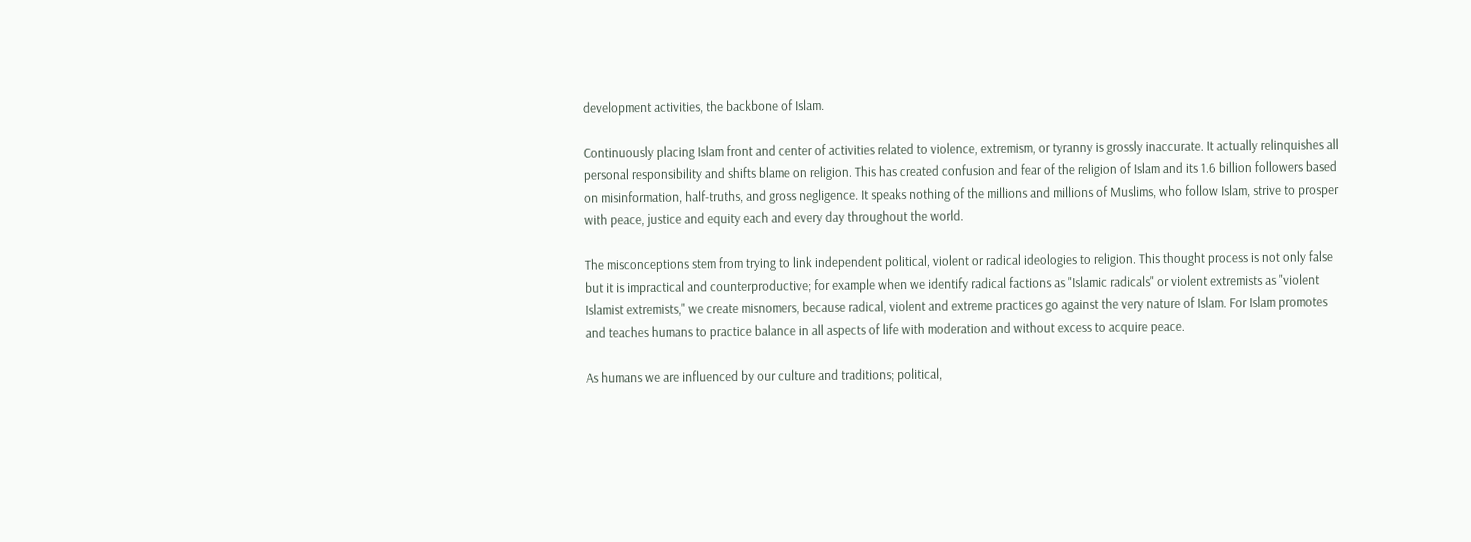development activities, the backbone of Islam.

Continuously placing Islam front and center of activities related to violence, extremism, or tyranny is grossly inaccurate. It actually relinquishes all personal responsibility and shifts blame on religion. This has created confusion and fear of the religion of Islam and its 1.6 billion followers based on misinformation, half-truths, and gross negligence. It speaks nothing of the millions and millions of Muslims, who follow Islam, strive to prosper with peace, justice and equity each and every day throughout the world.

The misconceptions stem from trying to link independent political, violent or radical ideologies to religion. This thought process is not only false but it is impractical and counterproductive; for example when we identify radical factions as "Islamic radicals" or violent extremists as "violent Islamist extremists," we create misnomers, because radical, violent and extreme practices go against the very nature of Islam. For Islam promotes and teaches humans to practice balance in all aspects of life with moderation and without excess to acquire peace.

As humans we are influenced by our culture and traditions; political,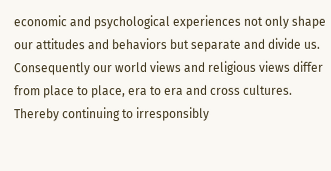economic and psychological experiences not only shape our attitudes and behaviors but separate and divide us. Consequently our world views and religious views differ from place to place, era to era and cross cultures. Thereby continuing to irresponsibly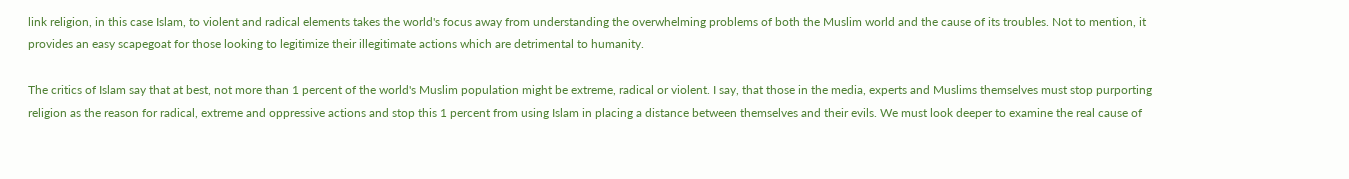link religion, in this case Islam, to violent and radical elements takes the world's focus away from understanding the overwhelming problems of both the Muslim world and the cause of its troubles. Not to mention, it provides an easy scapegoat for those looking to legitimize their illegitimate actions which are detrimental to humanity.

The critics of Islam say that at best, not more than 1 percent of the world's Muslim population might be extreme, radical or violent. I say, that those in the media, experts and Muslims themselves must stop purporting religion as the reason for radical, extreme and oppressive actions and stop this 1 percent from using Islam in placing a distance between themselves and their evils. We must look deeper to examine the real cause of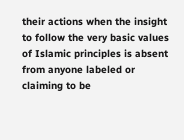their actions when the insight to follow the very basic values of Islamic principles is absent from anyone labeled or claiming to be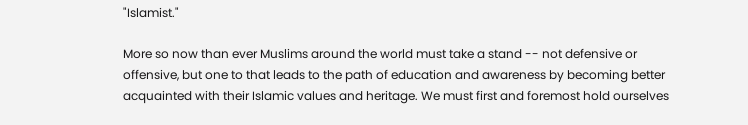"Islamist."

More so now than ever Muslims around the world must take a stand -- not defensive or offensive, but one to that leads to the path of education and awareness by becoming better acquainted with their Islamic values and heritage. We must first and foremost hold ourselves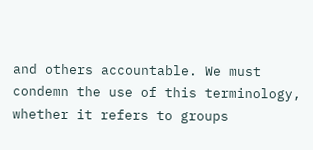and others accountable. We must condemn the use of this terminology, whether it refers to groups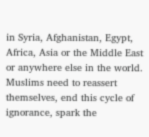in Syria, Afghanistan, Egypt, Africa, Asia or the Middle East or anywhere else in the world. Muslims need to reassert themselves, end this cycle of ignorance, spark the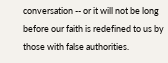conversation -- or it will not be long before our faith is redefined to us by those with false authorities.